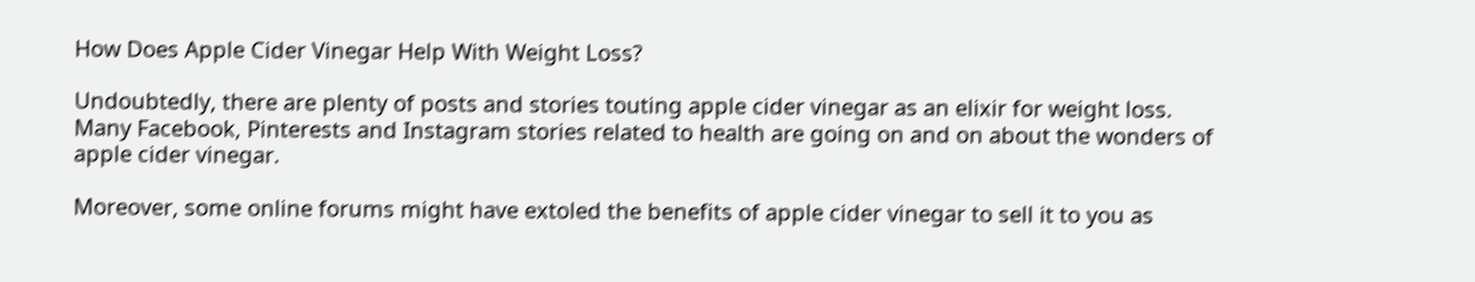How Does Apple Cider Vinegar Help With Weight Loss?

Undoubtedly, there are plenty of posts and stories touting apple cider vinegar as an elixir for weight loss. Many Facebook, Pinterests and Instagram stories related to health are going on and on about the wonders of apple cider vinegar.

Moreover, some online forums might have extoled the benefits of apple cider vinegar to sell it to you as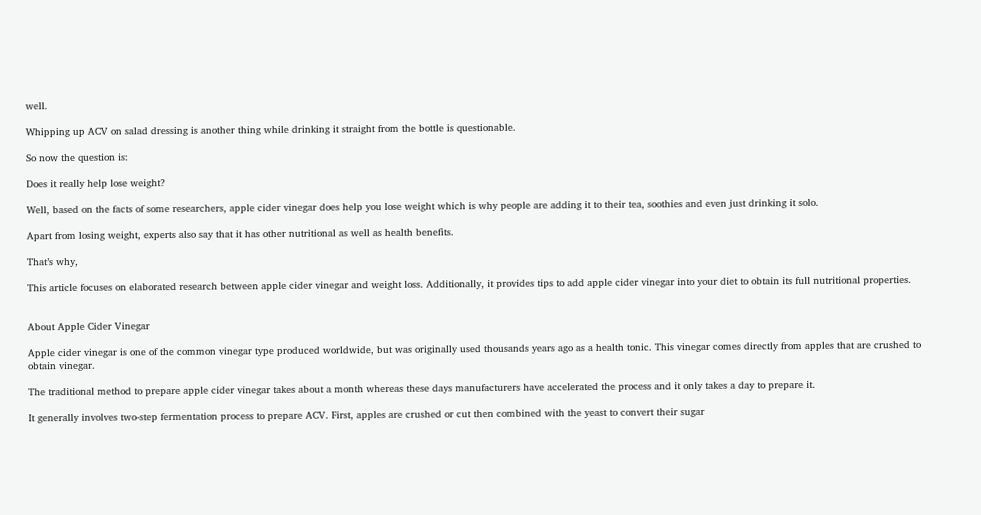well.

Whipping up ACV on salad dressing is another thing while drinking it straight from the bottle is questionable.

So now the question is:

Does it really help lose weight?

Well, based on the facts of some researchers, apple cider vinegar does help you lose weight which is why people are adding it to their tea, soothies and even just drinking it solo.

Apart from losing weight, experts also say that it has other nutritional as well as health benefits.

That’s why,

This article focuses on elaborated research between apple cider vinegar and weight loss. Additionally, it provides tips to add apple cider vinegar into your diet to obtain its full nutritional properties.


About Apple Cider Vinegar

Apple cider vinegar is one of the common vinegar type produced worldwide, but was originally used thousands years ago as a health tonic. This vinegar comes directly from apples that are crushed to obtain vinegar.

The traditional method to prepare apple cider vinegar takes about a month whereas these days manufacturers have accelerated the process and it only takes a day to prepare it.

It generally involves two-step fermentation process to prepare ACV. First, apples are crushed or cut then combined with the yeast to convert their sugar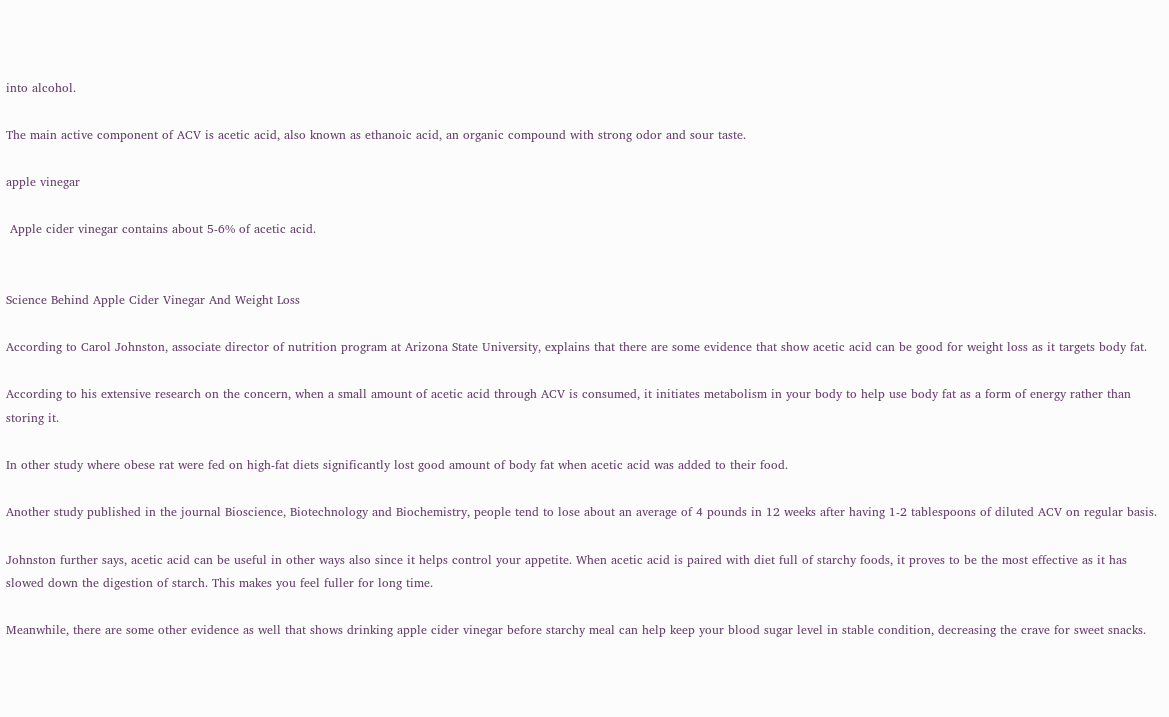into alcohol.

The main active component of ACV is acetic acid, also known as ethanoic acid, an organic compound with strong odor and sour taste.

apple vinegar

 Apple cider vinegar contains about 5-6% of acetic acid.


Science Behind Apple Cider Vinegar And Weight Loss

According to Carol Johnston, associate director of nutrition program at Arizona State University, explains that there are some evidence that show acetic acid can be good for weight loss as it targets body fat.

According to his extensive research on the concern, when a small amount of acetic acid through ACV is consumed, it initiates metabolism in your body to help use body fat as a form of energy rather than storing it.

In other study where obese rat were fed on high-fat diets significantly lost good amount of body fat when acetic acid was added to their food.

Another study published in the journal Bioscience, Biotechnology and Biochemistry, people tend to lose about an average of 4 pounds in 12 weeks after having 1-2 tablespoons of diluted ACV on regular basis.

Johnston further says, acetic acid can be useful in other ways also since it helps control your appetite. When acetic acid is paired with diet full of starchy foods, it proves to be the most effective as it has slowed down the digestion of starch. This makes you feel fuller for long time.

Meanwhile, there are some other evidence as well that shows drinking apple cider vinegar before starchy meal can help keep your blood sugar level in stable condition, decreasing the crave for sweet snacks.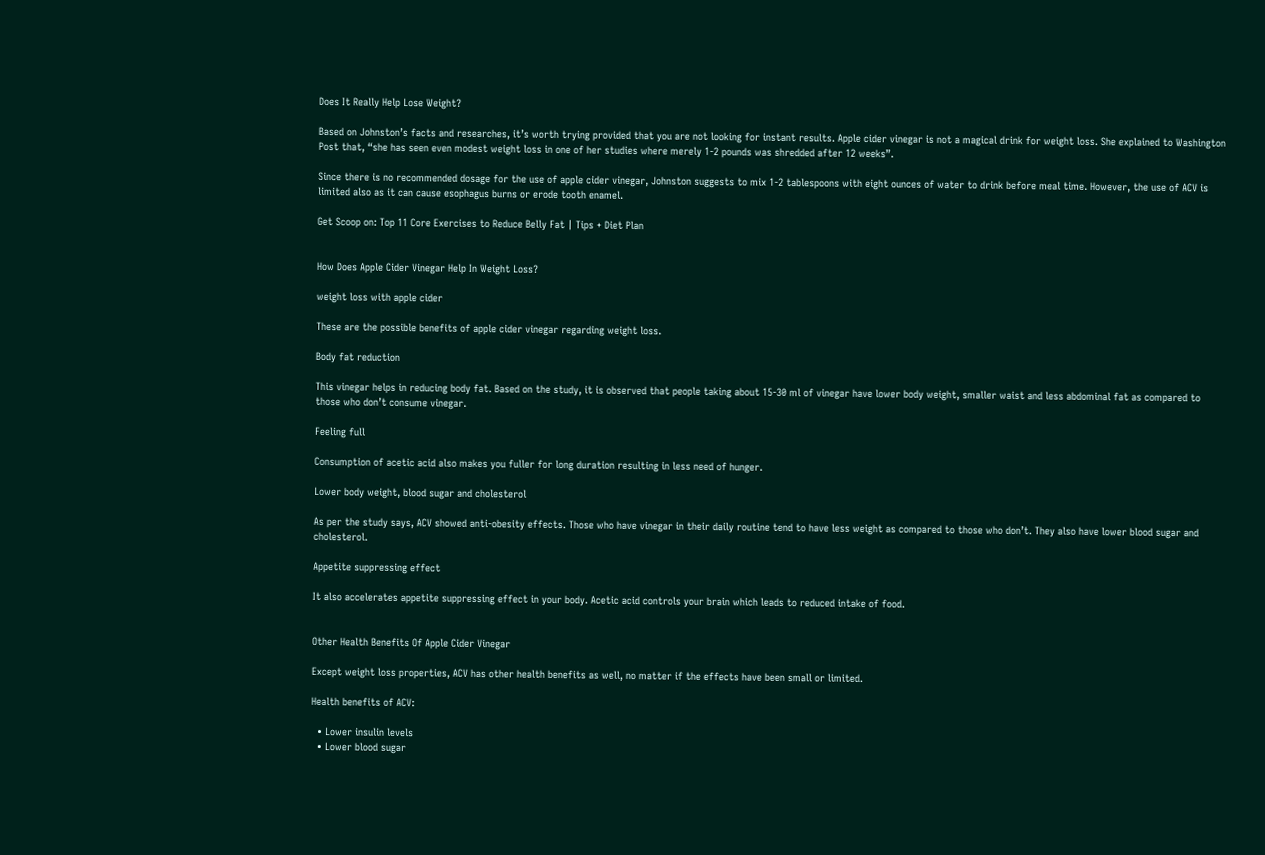Does It Really Help Lose Weight?

Based on Johnston’s facts and researches, it’s worth trying provided that you are not looking for instant results. Apple cider vinegar is not a magical drink for weight loss. She explained to Washington Post that, “she has seen even modest weight loss in one of her studies where merely 1-2 pounds was shredded after 12 weeks”.

Since there is no recommended dosage for the use of apple cider vinegar, Johnston suggests to mix 1-2 tablespoons with eight ounces of water to drink before meal time. However, the use of ACV is limited also as it can cause esophagus burns or erode tooth enamel.

Get Scoop on: Top 11 Core Exercises to Reduce Belly Fat | Tips + Diet Plan


How Does Apple Cider Vinegar Help In Weight Loss?

weight loss with apple cider

These are the possible benefits of apple cider vinegar regarding weight loss.

Body fat reduction

This vinegar helps in reducing body fat. Based on the study, it is observed that people taking about 15-30 ml of vinegar have lower body weight, smaller waist and less abdominal fat as compared to those who don’t consume vinegar.

Feeling full

Consumption of acetic acid also makes you fuller for long duration resulting in less need of hunger.

Lower body weight, blood sugar and cholesterol

As per the study says, ACV showed anti-obesity effects. Those who have vinegar in their daily routine tend to have less weight as compared to those who don’t. They also have lower blood sugar and cholesterol.

Appetite suppressing effect

It also accelerates appetite suppressing effect in your body. Acetic acid controls your brain which leads to reduced intake of food.


Other Health Benefits Of Apple Cider Vinegar

Except weight loss properties, ACV has other health benefits as well, no matter if the effects have been small or limited.

Health benefits of ACV:

  • Lower insulin levels
  • Lower blood sugar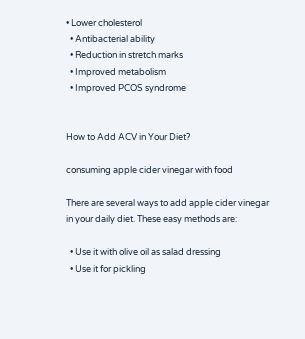• Lower cholesterol
  • Antibacterial ability
  • Reduction in stretch marks
  • Improved metabolism
  • Improved PCOS syndrome


How to Add ACV in Your Diet?

consuming apple cider vinegar with food

There are several ways to add apple cider vinegar in your daily diet. These easy methods are:

  • Use it with olive oil as salad dressing
  • Use it for pickling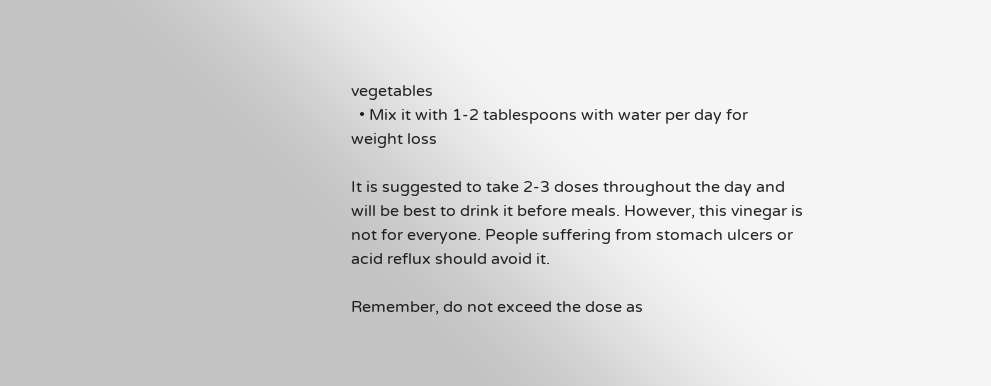vegetables
  • Mix it with 1-2 tablespoons with water per day for weight loss

It is suggested to take 2-3 doses throughout the day and will be best to drink it before meals. However, this vinegar is not for everyone. People suffering from stomach ulcers or acid reflux should avoid it.

Remember, do not exceed the dose as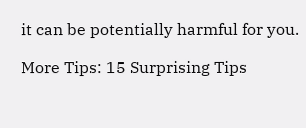it can be potentially harmful for you.

More Tips: 15 Surprising Tips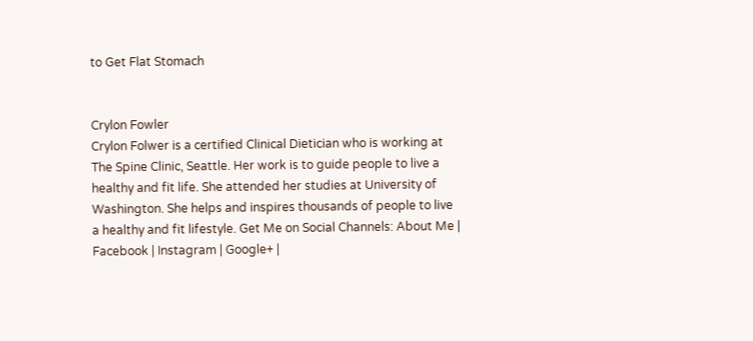to Get Flat Stomach


Crylon Fowler
Crylon Folwer is a certified Clinical Dietician who is working at The Spine Clinic, Seattle. Her work is to guide people to live a healthy and fit life. She attended her studies at University of Washington. She helps and inspires thousands of people to live a healthy and fit lifestyle. Get Me on Social Channels: About Me | Facebook | Instagram | Google+ |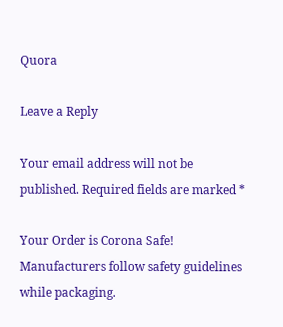Quora

Leave a Reply

Your email address will not be published. Required fields are marked *

Your Order is Corona Safe!
Manufacturers follow safety guidelines while packaging.